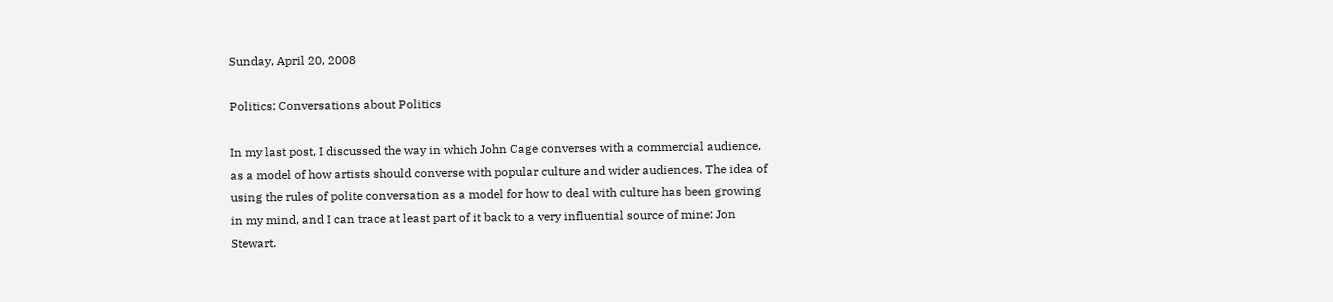Sunday, April 20, 2008

Politics: Conversations about Politics

In my last post, I discussed the way in which John Cage converses with a commercial audience, as a model of how artists should converse with popular culture and wider audiences. The idea of using the rules of polite conversation as a model for how to deal with culture has been growing in my mind, and I can trace at least part of it back to a very influential source of mine: Jon Stewart.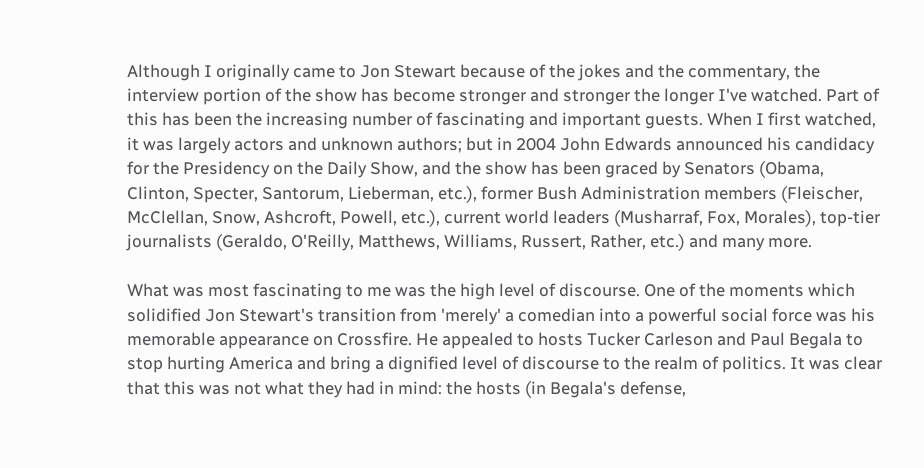Although I originally came to Jon Stewart because of the jokes and the commentary, the interview portion of the show has become stronger and stronger the longer I've watched. Part of this has been the increasing number of fascinating and important guests. When I first watched, it was largely actors and unknown authors; but in 2004 John Edwards announced his candidacy for the Presidency on the Daily Show, and the show has been graced by Senators (Obama, Clinton, Specter, Santorum, Lieberman, etc.), former Bush Administration members (Fleischer, McClellan, Snow, Ashcroft, Powell, etc.), current world leaders (Musharraf, Fox, Morales), top-tier journalists (Geraldo, O'Reilly, Matthews, Williams, Russert, Rather, etc.) and many more.

What was most fascinating to me was the high level of discourse. One of the moments which solidified Jon Stewart's transition from 'merely' a comedian into a powerful social force was his memorable appearance on Crossfire. He appealed to hosts Tucker Carleson and Paul Begala to stop hurting America and bring a dignified level of discourse to the realm of politics. It was clear that this was not what they had in mind: the hosts (in Begala's defense,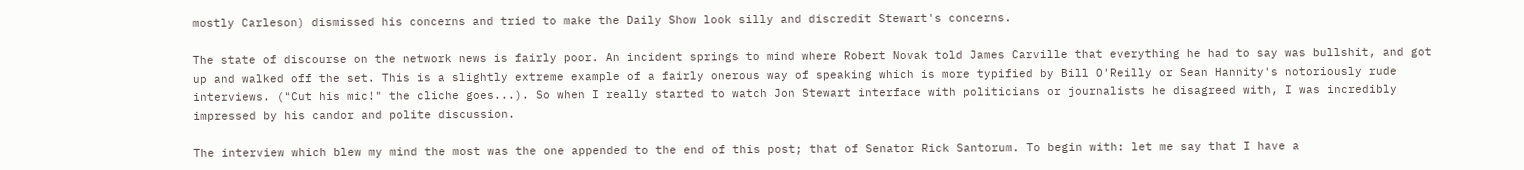mostly Carleson) dismissed his concerns and tried to make the Daily Show look silly and discredit Stewart's concerns.

The state of discourse on the network news is fairly poor. An incident springs to mind where Robert Novak told James Carville that everything he had to say was bullshit, and got up and walked off the set. This is a slightly extreme example of a fairly onerous way of speaking which is more typified by Bill O'Reilly or Sean Hannity's notoriously rude interviews. ("Cut his mic!" the cliche goes...). So when I really started to watch Jon Stewart interface with politicians or journalists he disagreed with, I was incredibly impressed by his candor and polite discussion.

The interview which blew my mind the most was the one appended to the end of this post; that of Senator Rick Santorum. To begin with: let me say that I have a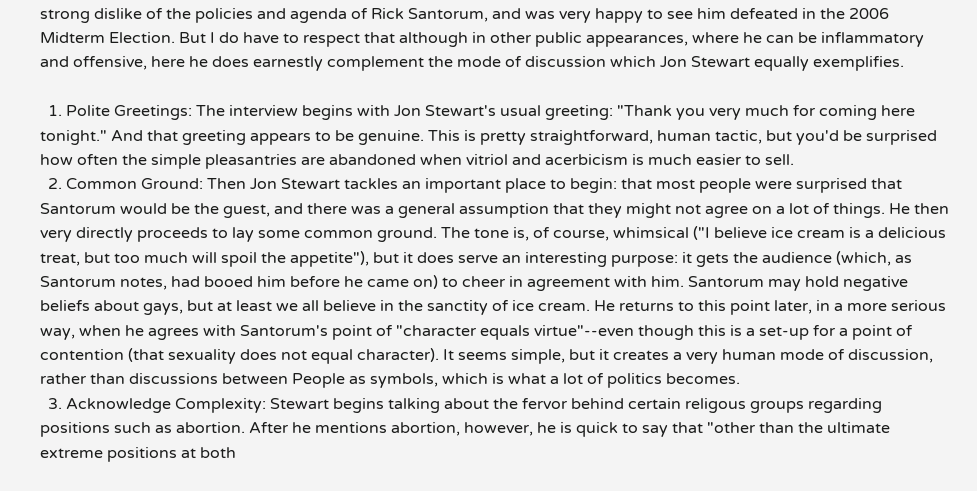strong dislike of the policies and agenda of Rick Santorum, and was very happy to see him defeated in the 2006 Midterm Election. But I do have to respect that although in other public appearances, where he can be inflammatory and offensive, here he does earnestly complement the mode of discussion which Jon Stewart equally exemplifies.

  1. Polite Greetings: The interview begins with Jon Stewart's usual greeting: "Thank you very much for coming here tonight." And that greeting appears to be genuine. This is pretty straightforward, human tactic, but you'd be surprised how often the simple pleasantries are abandoned when vitriol and acerbicism is much easier to sell.
  2. Common Ground: Then Jon Stewart tackles an important place to begin: that most people were surprised that Santorum would be the guest, and there was a general assumption that they might not agree on a lot of things. He then very directly proceeds to lay some common ground. The tone is, of course, whimsical ("I believe ice cream is a delicious treat, but too much will spoil the appetite"), but it does serve an interesting purpose: it gets the audience (which, as Santorum notes, had booed him before he came on) to cheer in agreement with him. Santorum may hold negative beliefs about gays, but at least we all believe in the sanctity of ice cream. He returns to this point later, in a more serious way, when he agrees with Santorum's point of "character equals virtue"--even though this is a set-up for a point of contention (that sexuality does not equal character). It seems simple, but it creates a very human mode of discussion, rather than discussions between People as symbols, which is what a lot of politics becomes.
  3. Acknowledge Complexity: Stewart begins talking about the fervor behind certain religous groups regarding positions such as abortion. After he mentions abortion, however, he is quick to say that "other than the ultimate extreme positions at both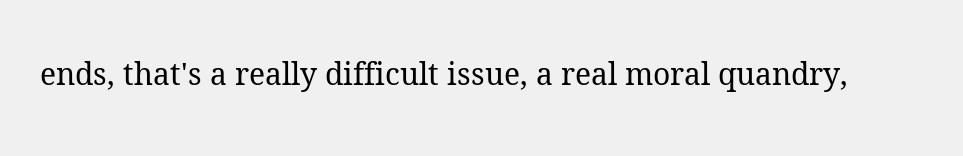ends, that's a really difficult issue, a real moral quandry,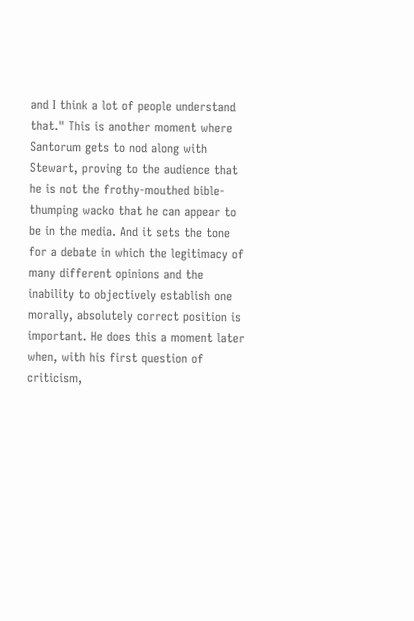and I think a lot of people understand that." This is another moment where Santorum gets to nod along with Stewart, proving to the audience that he is not the frothy-mouthed bible-thumping wacko that he can appear to be in the media. And it sets the tone for a debate in which the legitimacy of many different opinions and the inability to objectively establish one morally, absolutely correct position is important. He does this a moment later when, with his first question of criticism,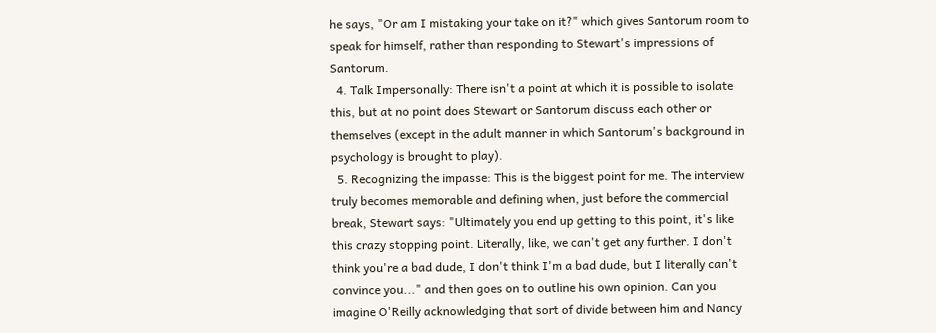he says, "Or am I mistaking your take on it?" which gives Santorum room to speak for himself, rather than responding to Stewart's impressions of Santorum.
  4. Talk Impersonally: There isn't a point at which it is possible to isolate this, but at no point does Stewart or Santorum discuss each other or themselves (except in the adult manner in which Santorum's background in psychology is brought to play).
  5. Recognizing the impasse: This is the biggest point for me. The interview truly becomes memorable and defining when, just before the commercial break, Stewart says: "Ultimately you end up getting to this point, it's like this crazy stopping point. Literally, like, we can't get any further. I don't think you're a bad dude, I don't think I'm a bad dude, but I literally can't convince you..." and then goes on to outline his own opinion. Can you imagine O'Reilly acknowledging that sort of divide between him and Nancy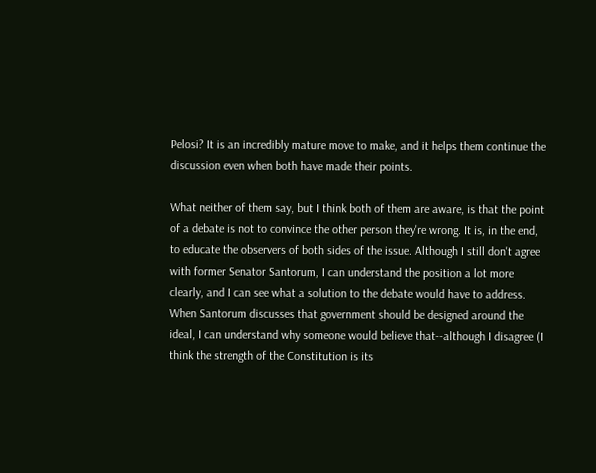Pelosi? It is an incredibly mature move to make, and it helps them continue the discussion even when both have made their points.

What neither of them say, but I think both of them are aware, is that the point of a debate is not to convince the other person they're wrong. It is, in the end, to educate the observers of both sides of the issue. Although I still don't agree with former Senator Santorum, I can understand the position a lot more clearly, and I can see what a solution to the debate would have to address. When Santorum discusses that government should be designed around the ideal, I can understand why someone would believe that--although I disagree (I think the strength of the Constitution is its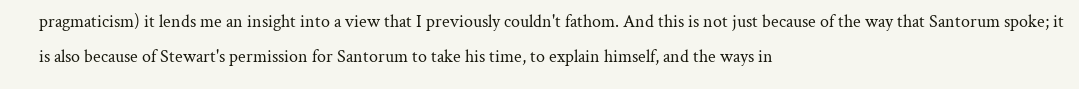pragmaticism) it lends me an insight into a view that I previously couldn't fathom. And this is not just because of the way that Santorum spoke; it is also because of Stewart's permission for Santorum to take his time, to explain himself, and the ways in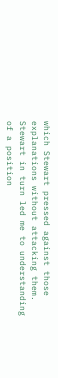which Stewart pressed against those explanations without attacking them. Stewart in turn led me to understanding of a position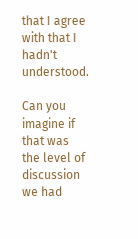that I agree with that I hadn't understood.

Can you imagine if that was the level of discussion we had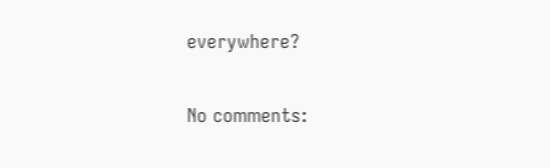everywhere?

No comments: